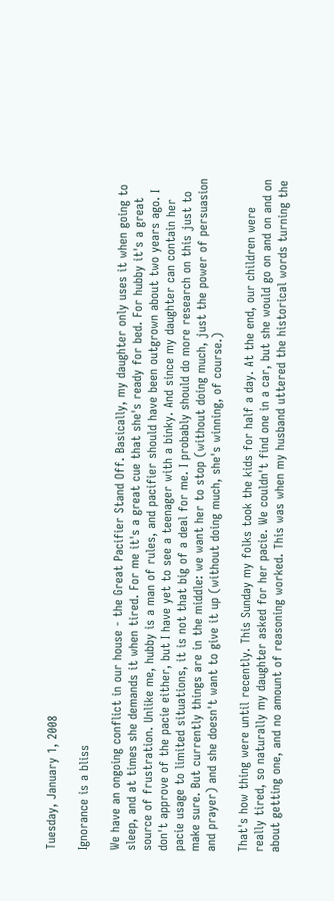Tuesday, January 1, 2008

Ignorance is a bliss

We have an ongoing conflict in our house - the Great Pacifier Stand Off. Basically, my daughter only uses it when going to sleep, and at times she demands it when tired. For me it's a great cue that she's ready for bed. For hubby it's a great source of frustration. Unlike me, hubby is a man of rules, and pacifier should have been outgrown about two years ago. I don't approve of the pacie either, but I have yet to see a teenager with a binky. And since my daughter can contain her pacie usage to limited situations, it is not that big of a deal for me. I probably should do more research on this just to make sure. But currently things are in the middle: we want her to stop (without doing much, just the power of persuasion and prayer) and she doesn't want to give it up (without doing much, she's winning, of course.)

That's how thing were until recently. This Sunday my folks took the kids for half a day. At the end, our children were really tired, so naturally my daughter asked for her pacie. We couldn't find one in a car, but she would go on and on and on about getting one, and no amount of reasoning worked. This was when my husband uttered the historical words turning the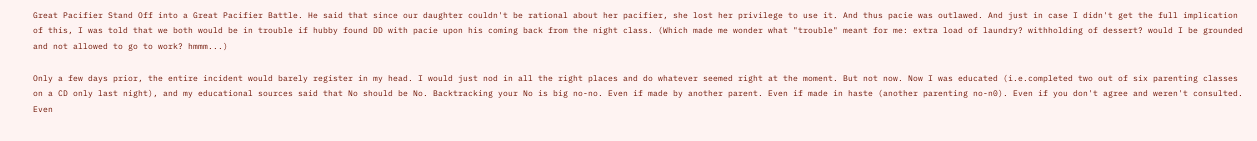Great Pacifier Stand Off into a Great Pacifier Battle. He said that since our daughter couldn't be rational about her pacifier, she lost her privilege to use it. And thus pacie was outlawed. And just in case I didn't get the full implication of this, I was told that we both would be in trouble if hubby found DD with pacie upon his coming back from the night class. (Which made me wonder what "trouble" meant for me: extra load of laundry? withholding of dessert? would I be grounded and not allowed to go to work? hmmm...)

Only a few days prior, the entire incident would barely register in my head. I would just nod in all the right places and do whatever seemed right at the moment. But not now. Now I was educated (i.e.completed two out of six parenting classes on a CD only last night), and my educational sources said that No should be No. Backtracking your No is big no-no. Even if made by another parent. Even if made in haste (another parenting no-n0). Even if you don't agree and weren't consulted. Even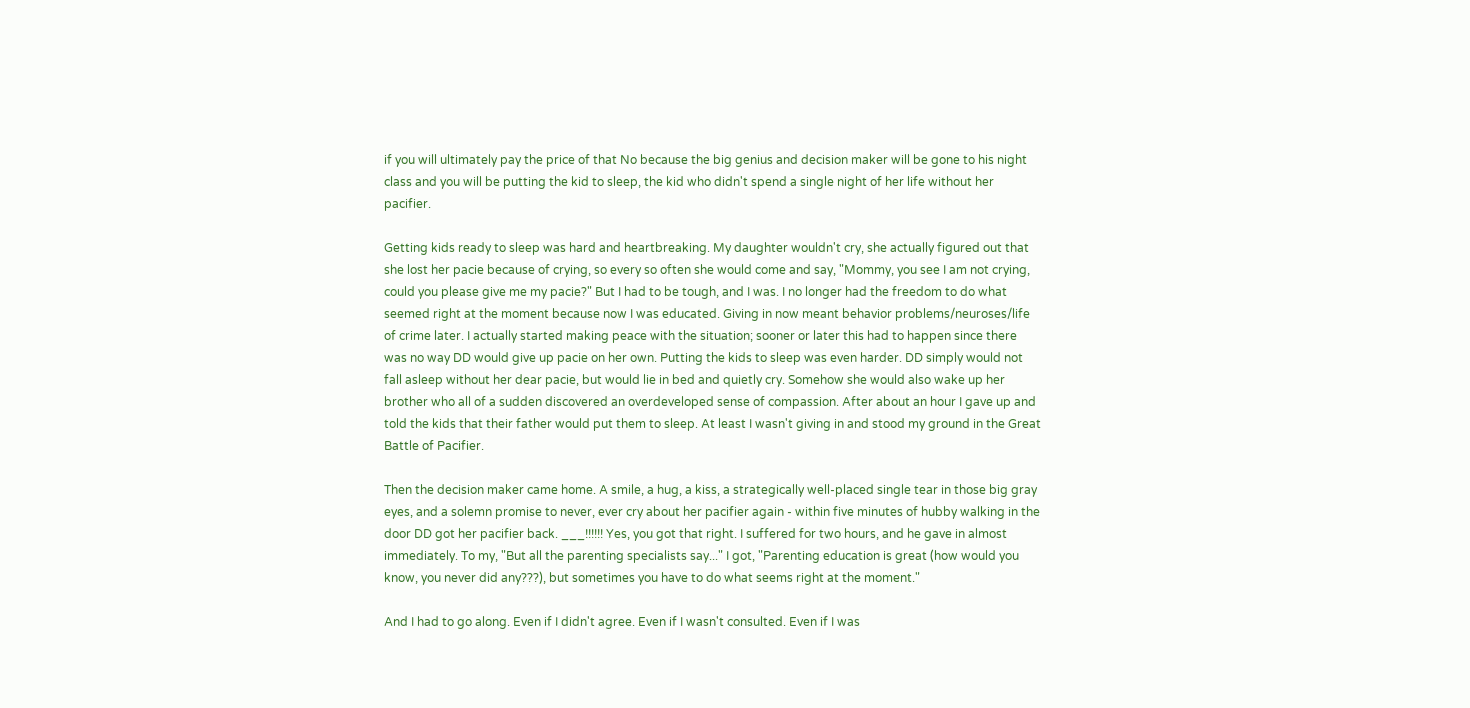if you will ultimately pay the price of that No because the big genius and decision maker will be gone to his night class and you will be putting the kid to sleep, the kid who didn't spend a single night of her life without her pacifier.

Getting kids ready to sleep was hard and heartbreaking. My daughter wouldn't cry, she actually figured out that she lost her pacie because of crying, so every so often she would come and say, "Mommy, you see I am not crying, could you please give me my pacie?" But I had to be tough, and I was. I no longer had the freedom to do what seemed right at the moment because now I was educated. Giving in now meant behavior problems/neuroses/life of crime later. I actually started making peace with the situation; sooner or later this had to happen since there was no way DD would give up pacie on her own. Putting the kids to sleep was even harder. DD simply would not fall asleep without her dear pacie, but would lie in bed and quietly cry. Somehow she would also wake up her brother who all of a sudden discovered an overdeveloped sense of compassion. After about an hour I gave up and told the kids that their father would put them to sleep. At least I wasn't giving in and stood my ground in the Great Battle of Pacifier.

Then the decision maker came home. A smile, a hug, a kiss, a strategically well-placed single tear in those big gray eyes, and a solemn promise to never, ever cry about her pacifier again - within five minutes of hubby walking in the door DD got her pacifier back. ___!!!!!! Yes, you got that right. I suffered for two hours, and he gave in almost immediately. To my, "But all the parenting specialists say..." I got, "Parenting education is great (how would you know, you never did any???), but sometimes you have to do what seems right at the moment."

And I had to go along. Even if I didn't agree. Even if I wasn't consulted. Even if I was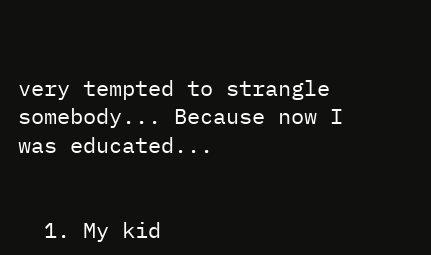very tempted to strangle somebody... Because now I was educated...


  1. My kid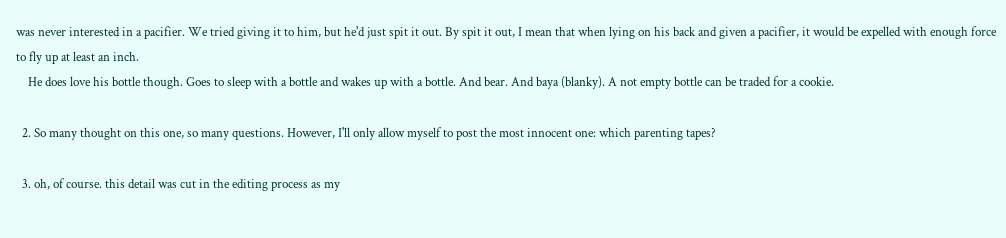was never interested in a pacifier. We tried giving it to him, but he'd just spit it out. By spit it out, I mean that when lying on his back and given a pacifier, it would be expelled with enough force to fly up at least an inch.
    He does love his bottle though. Goes to sleep with a bottle and wakes up with a bottle. And bear. And baya (blanky). A not empty bottle can be traded for a cookie.

  2. So many thought on this one, so many questions. However, I'll only allow myself to post the most innocent one: which parenting tapes?

  3. oh, of course. this detail was cut in the editing process as my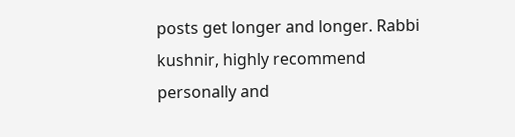posts get longer and longer. Rabbi kushnir, highly recommend personally and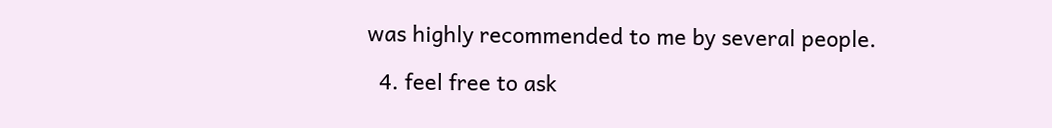was highly recommended to me by several people.

  4. feel free to ask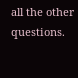all the other questions.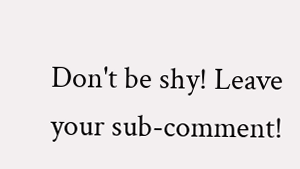Don't be shy! Leave your sub-comment!